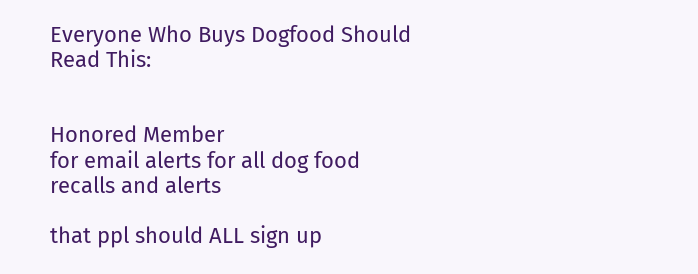Everyone Who Buys Dogfood Should Read This:


Honored Member
for email alerts for all dog food recalls and alerts

that ppl should ALL sign up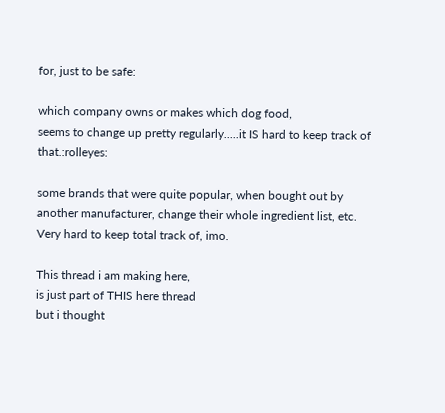for, just to be safe:

which company owns or makes which dog food,
seems to change up pretty regularly.....it IS hard to keep track of that.:rolleyes:

some brands that were quite popular, when bought out by another manufacturer, change their whole ingredient list, etc. Very hard to keep total track of, imo.

This thread i am making here,
is just part of THIS here thread
but i thought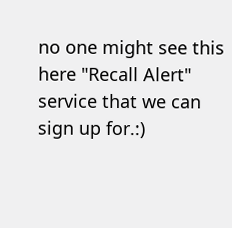no one might see this here "Recall Alert" service that we can sign up for.:)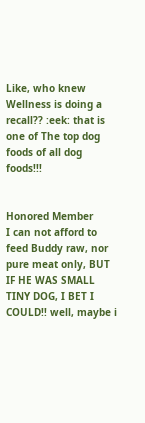Like, who knew Wellness is doing a recall?? :eek: that is one of The top dog foods of all dog foods!!!


Honored Member
I can not afford to feed Buddy raw, nor pure meat only, BUT IF HE WAS SMALL TINY DOG, I BET I COULD!! well, maybe i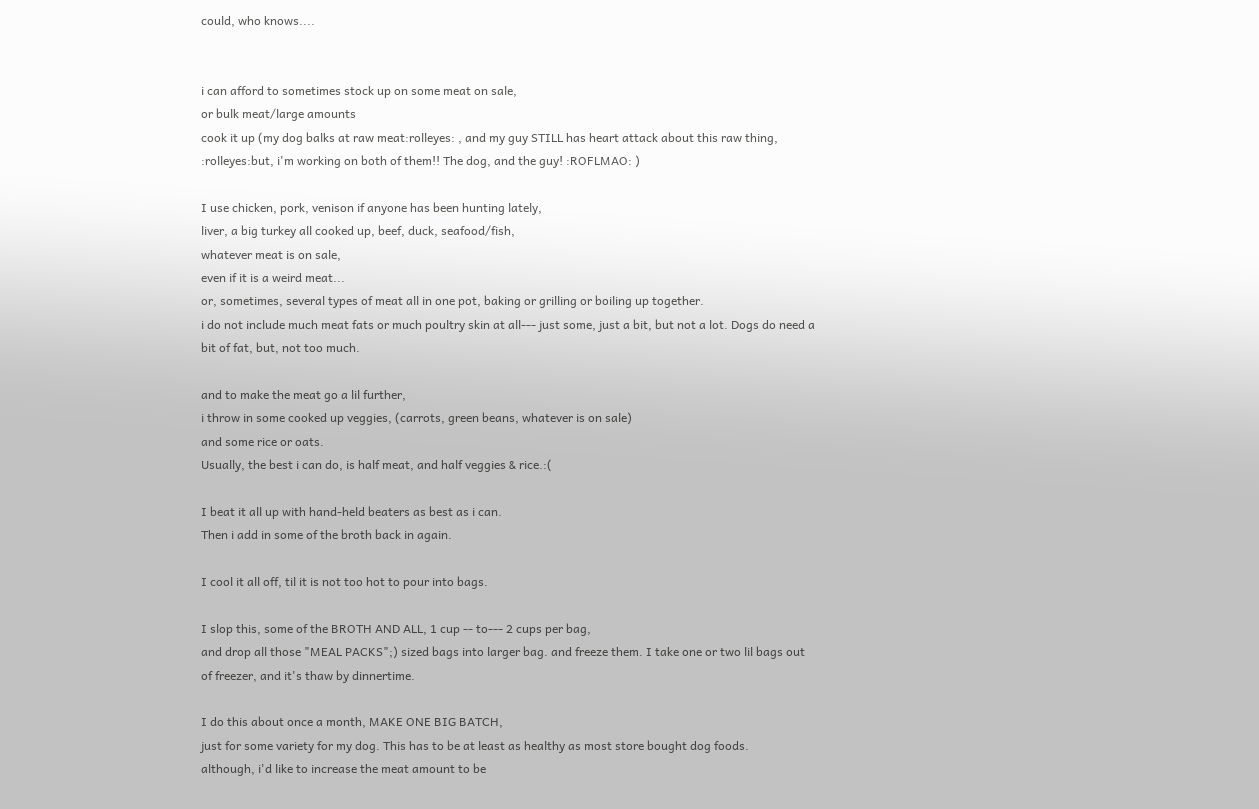could, who knows....


i can afford to sometimes stock up on some meat on sale,
or bulk meat/large amounts
cook it up (my dog balks at raw meat:rolleyes: , and my guy STILL has heart attack about this raw thing, :rolleyes:but, i'm working on both of them!! The dog, and the guy! :ROFLMAO: )

I use chicken, pork, venison if anyone has been hunting lately,
liver, a big turkey all cooked up, beef, duck, seafood/fish,
whatever meat is on sale,
even if it is a weird meat...
or, sometimes, several types of meat all in one pot, baking or grilling or boiling up together.
i do not include much meat fats or much poultry skin at all--- just some, just a bit, but not a lot. Dogs do need a bit of fat, but, not too much.

and to make the meat go a lil further,
i throw in some cooked up veggies, (carrots, green beans, whatever is on sale)
and some rice or oats.
Usually, the best i can do, is half meat, and half veggies & rice.:(

I beat it all up with hand-held beaters as best as i can.
Then i add in some of the broth back in again.

I cool it all off, til it is not too hot to pour into bags.

I slop this, some of the BROTH AND ALL, 1 cup -- to--- 2 cups per bag,
and drop all those "MEAL PACKS";) sized bags into larger bag. and freeze them. I take one or two lil bags out of freezer, and it's thaw by dinnertime.

I do this about once a month, MAKE ONE BIG BATCH,
just for some variety for my dog. This has to be at least as healthy as most store bought dog foods.
although, i'd like to increase the meat amount to be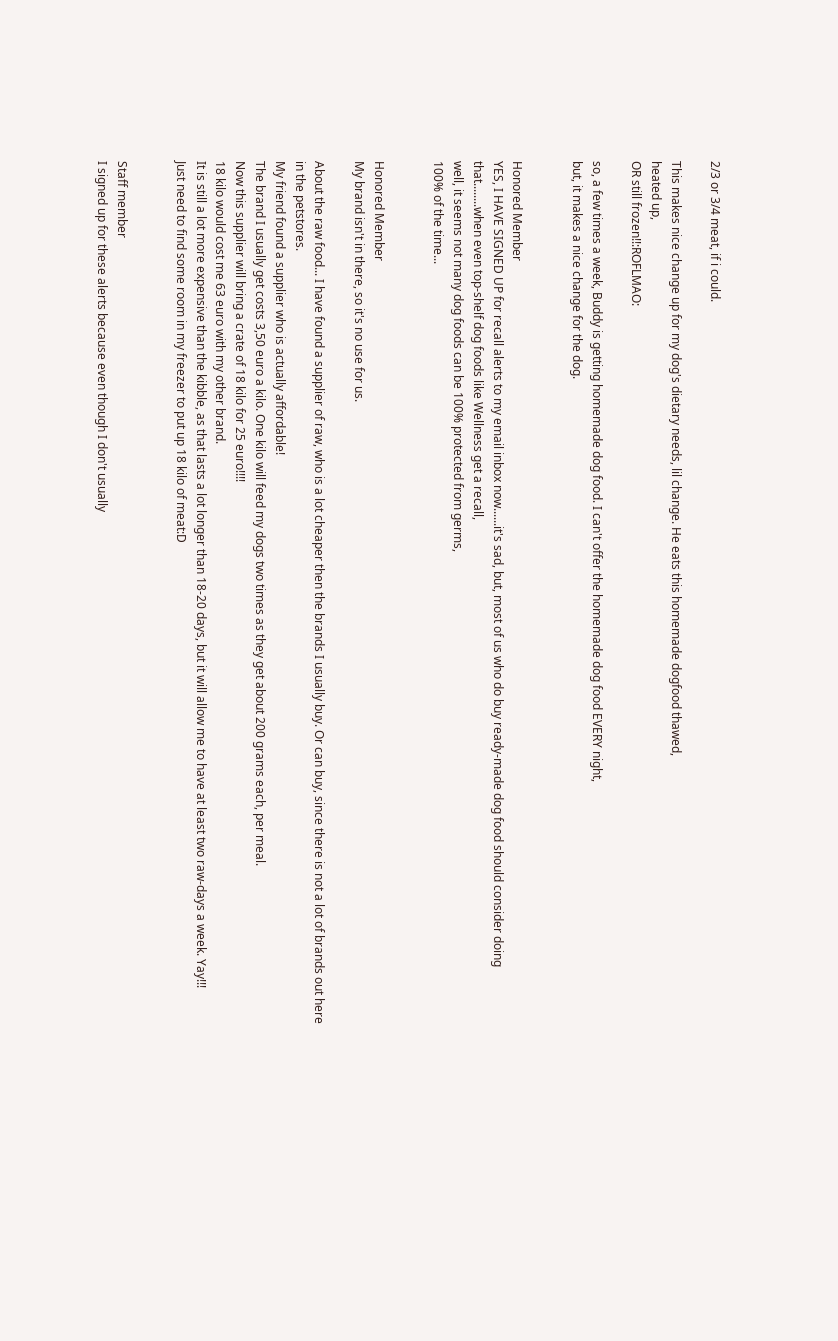2/3 or 3/4 meat, if i could.

This makes nice change up for my dog's dietary needs, lil change. He eats this homemade dogfood thawed,
heated up,
OR still frozen!!:ROFLMAO:

so, a few times a week, Buddy is getting homemade dog food. I can't offer the homemade dog food EVERY night,
but, it makes a nice change for the dog.


Honored Member
YES, I HAVE SIGNED UP for recall alerts to my email inbox now......it's sad, but, most of us who do buy ready-made dog food should consider doing that........when even top-shelf dog foods like Wellness get a recall,
well, it seems not many dog foods can be 100% protected from germs,
100% of the time...


Honored Member
My brand isn't in there, so it's no use for us.

About the raw food... I have found a supplier of raw, who is a lot cheaper then the brands I usually buy. Or can buy, since there is not a lot of brands out here in the petstores.
My friend found a supplier who is actually affordable!
The brand I usually get costs 3,50 euro a kilo. One kilo will feed my dogs two times as they get about 200 grams each, per meal.
Now this supplier will bring a crate of 18 kilo for 25 euro!!!!
18 kilo would cost me 63 euro with my other brand.
It is still a lot more expensive than the kibble, as that lasts a lot longer than 18-20 days, but it will allow me to have at least two raw-days a week. Yay!!!
Just need to find some room in my freezer to put up 18 kilo of meat:D


Staff member
I signed up for these alerts because even though I don't usually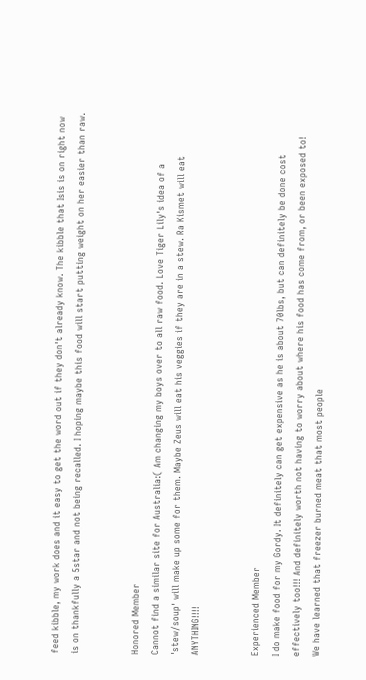feed kibble, my work does and it easy to get the word out if they don't already know. The kibble that Isis is on right now is on thankfully a 5star and not being recalled. I hoping maybe this food will start putting weight on her easier than raw.


Honored Member
Cannot find a similar site for Australia:( Am changing my boys over to all raw food. Love Tiger Lily's idea of a 'stew/soup' will make up some for them. Maybe Zeus will eat his veggies if they are in a stew. Ra Kismet will eat ANYTHING!!!!


Experienced Member
I do make food for my Gordy. It definitely can get expensive as he is about 70lbs, but can definitely be done cost effectively too!!! And definitely worth not having to worry about where his food has come from, or been exposed to!
We have learned that freezer burned meat that most people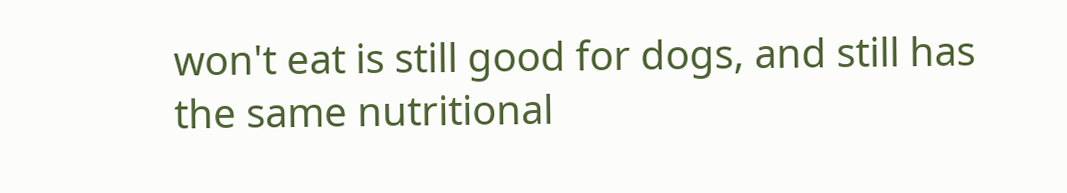won't eat is still good for dogs, and still has the same nutritional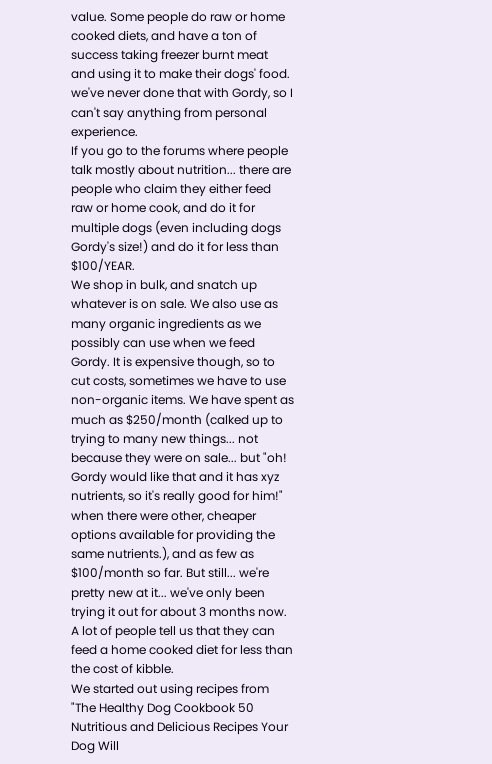value. Some people do raw or home cooked diets, and have a ton of success taking freezer burnt meat and using it to make their dogs' food. we've never done that with Gordy, so I can't say anything from personal experience.
If you go to the forums where people talk mostly about nutrition... there are people who claim they either feed raw or home cook, and do it for multiple dogs (even including dogs Gordy's size!) and do it for less than $100/YEAR.
We shop in bulk, and snatch up whatever is on sale. We also use as many organic ingredients as we possibly can use when we feed Gordy. It is expensive though, so to cut costs, sometimes we have to use non-organic items. We have spent as much as $250/month (calked up to trying to many new things... not because they were on sale... but "oh! Gordy would like that and it has xyz nutrients, so it's really good for him!" when there were other, cheaper options available for providing the same nutrients.), and as few as $100/month so far. But still... we're pretty new at it... we've only been trying it out for about 3 months now. A lot of people tell us that they can feed a home cooked diet for less than the cost of kibble.
We started out using recipes from "The Healthy Dog Cookbook 50 Nutritious and Delicious Recipes Your Dog Will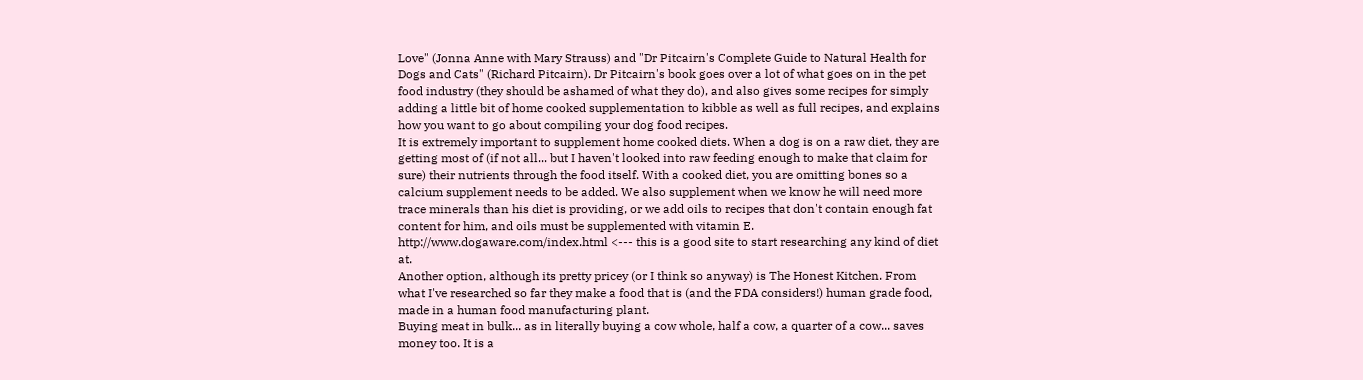Love" (Jonna Anne with Mary Strauss) and "Dr Pitcairn's Complete Guide to Natural Health for Dogs and Cats" (Richard Pitcairn). Dr Pitcairn's book goes over a lot of what goes on in the pet food industry (they should be ashamed of what they do), and also gives some recipes for simply adding a little bit of home cooked supplementation to kibble as well as full recipes, and explains how you want to go about compiling your dog food recipes.
It is extremely important to supplement home cooked diets. When a dog is on a raw diet, they are getting most of (if not all... but I haven't looked into raw feeding enough to make that claim for sure) their nutrients through the food itself. With a cooked diet, you are omitting bones so a calcium supplement needs to be added. We also supplement when we know he will need more trace minerals than his diet is providing, or we add oils to recipes that don't contain enough fat content for him, and oils must be supplemented with vitamin E.
http://www.dogaware.com/index.html <--- this is a good site to start researching any kind of diet at.
Another option, although its pretty pricey (or I think so anyway) is The Honest Kitchen. From what I've researched so far they make a food that is (and the FDA considers!) human grade food, made in a human food manufacturing plant.
Buying meat in bulk... as in literally buying a cow whole, half a cow, a quarter of a cow... saves money too. It is a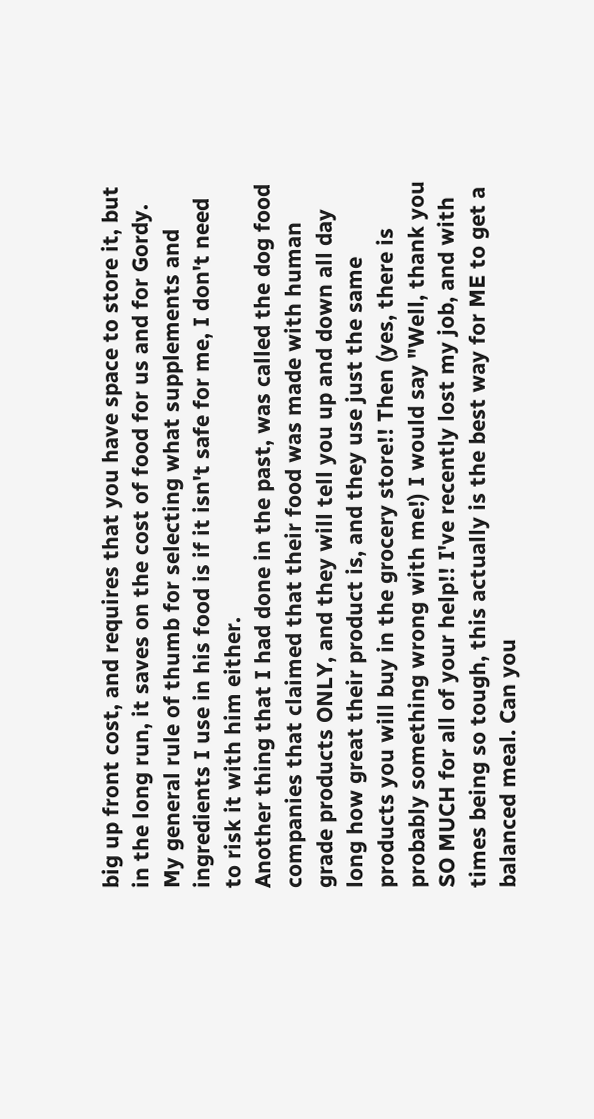big up front cost, and requires that you have space to store it, but in the long run, it saves on the cost of food for us and for Gordy.
My general rule of thumb for selecting what supplements and ingredients I use in his food is if it isn't safe for me, I don't need to risk it with him either.
Another thing that I had done in the past, was called the dog food companies that claimed that their food was made with human grade products ONLY, and they will tell you up and down all day long how great their product is, and they use just the same products you will buy in the grocery store!! Then (yes, there is probably something wrong with me!) I would say "Well, thank you SO MUCH for all of your help!! I've recently lost my job, and with times being so tough, this actually is the best way for ME to get a balanced meal. Can you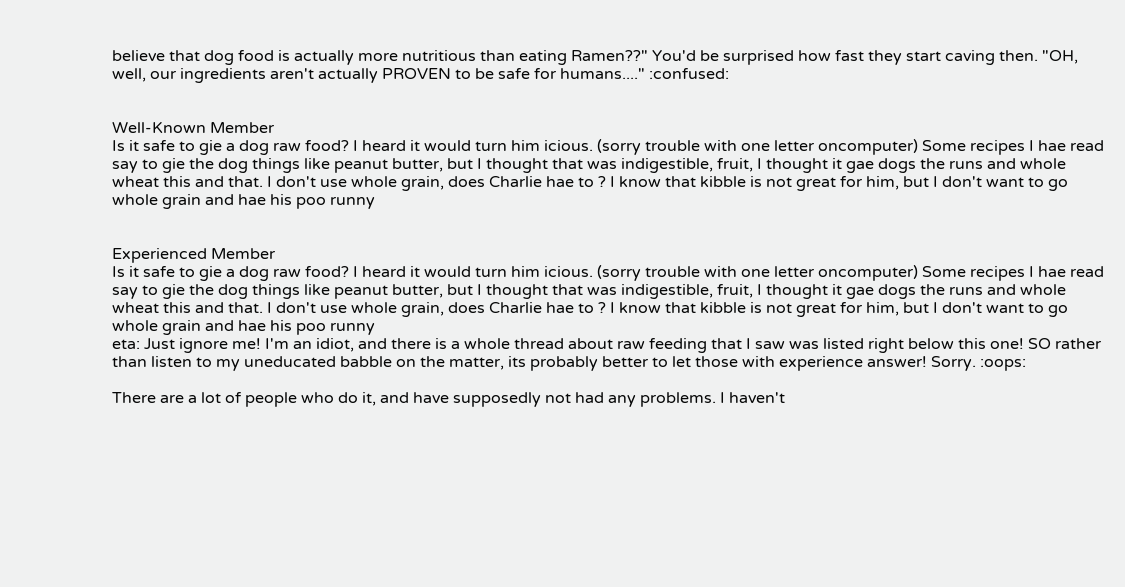believe that dog food is actually more nutritious than eating Ramen??" You'd be surprised how fast they start caving then. "OH, well, our ingredients aren't actually PROVEN to be safe for humans...." :confused:


Well-Known Member
Is it safe to gie a dog raw food? I heard it would turn him icious. (sorry trouble with one letter oncomputer) Some recipes I hae read say to gie the dog things like peanut butter, but I thought that was indigestible, fruit, I thought it gae dogs the runs and whole wheat this and that. I don't use whole grain, does Charlie hae to ? I know that kibble is not great for him, but I don't want to go whole grain and hae his poo runny


Experienced Member
Is it safe to gie a dog raw food? I heard it would turn him icious. (sorry trouble with one letter oncomputer) Some recipes I hae read say to gie the dog things like peanut butter, but I thought that was indigestible, fruit, I thought it gae dogs the runs and whole wheat this and that. I don't use whole grain, does Charlie hae to ? I know that kibble is not great for him, but I don't want to go whole grain and hae his poo runny
eta: Just ignore me! I'm an idiot, and there is a whole thread about raw feeding that I saw was listed right below this one! SO rather than listen to my uneducated babble on the matter, its probably better to let those with experience answer! Sorry. :oops:

There are a lot of people who do it, and have supposedly not had any problems. I haven't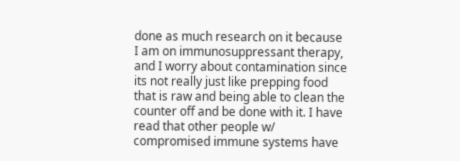done as much research on it because I am on immunosuppressant therapy, and I worry about contamination since its not really just like prepping food that is raw and being able to clean the counter off and be done with it. I have read that other people w/ compromised immune systems have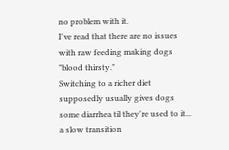no problem with it.
I've read that there are no issues with raw feeding making dogs "blood thirsty."
Switching to a richer diet supposedly usually gives dogs some diarrhea til they're used to it... a slow transition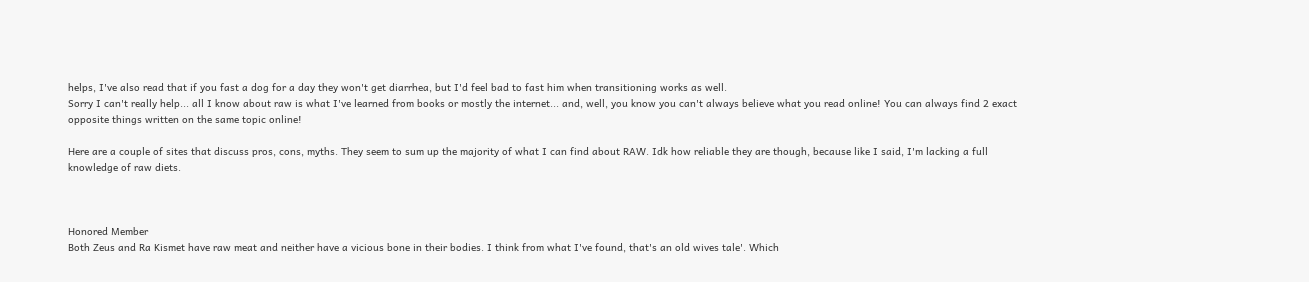helps, I've also read that if you fast a dog for a day they won't get diarrhea, but I'd feel bad to fast him when transitioning works as well.
Sorry I can't really help... all I know about raw is what I've learned from books or mostly the internet... and, well, you know you can't always believe what you read online! You can always find 2 exact opposite things written on the same topic online!

Here are a couple of sites that discuss pros, cons, myths. They seem to sum up the majority of what I can find about RAW. Idk how reliable they are though, because like I said, I'm lacking a full knowledge of raw diets.



Honored Member
Both Zeus and Ra Kismet have raw meat and neither have a vicious bone in their bodies. I think from what I've found, that's an old wives tale'. Which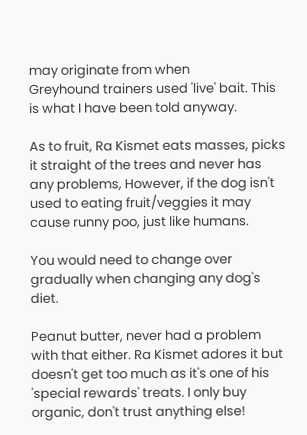may originate from when
Greyhound trainers used 'live' bait. This is what I have been told anyway.

As to fruit, Ra Kismet eats masses, picks it straight of the trees and never has any problems, However, if the dog isn't used to eating fruit/veggies it may cause runny poo, just like humans.

You would need to change over gradually when changing any dog's diet.

Peanut butter, never had a problem with that either. Ra Kismet adores it but doesn't get too much as it's one of his 'special rewards' treats. I only buy organic, don't trust anything else!